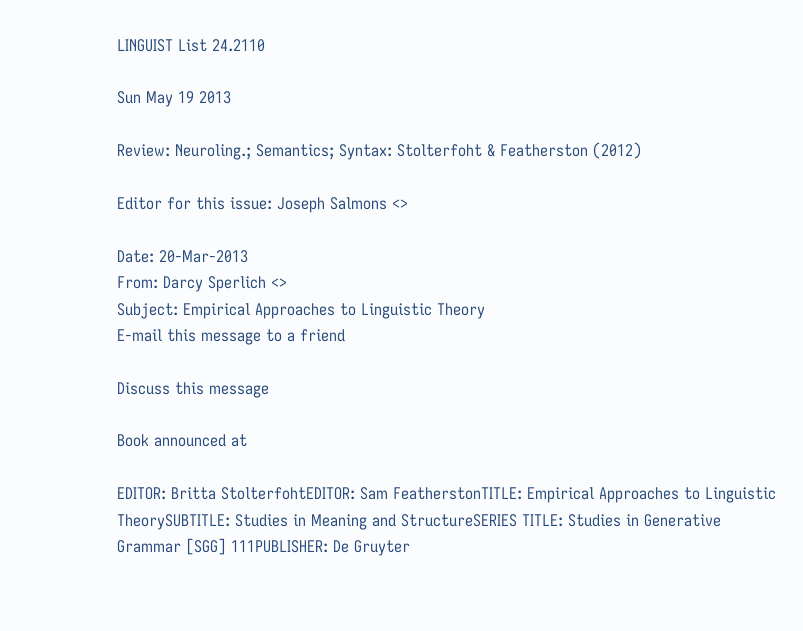LINGUIST List 24.2110

Sun May 19 2013

Review: Neuroling.; Semantics; Syntax: Stolterfoht & Featherston (2012)

Editor for this issue: Joseph Salmons <>

Date: 20-Mar-2013
From: Darcy Sperlich <>
Subject: Empirical Approaches to Linguistic Theory
E-mail this message to a friend

Discuss this message

Book announced at

EDITOR: Britta StolterfohtEDITOR: Sam FeatherstonTITLE: Empirical Approaches to Linguistic TheorySUBTITLE: Studies in Meaning and StructureSERIES TITLE: Studies in Generative Grammar [SGG] 111PUBLISHER: De Gruyter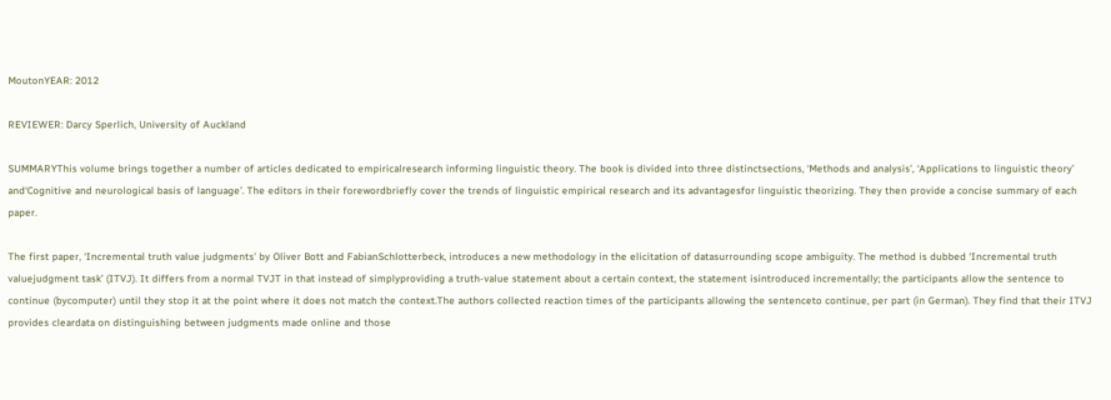MoutonYEAR: 2012

REVIEWER: Darcy Sperlich, University of Auckland

SUMMARYThis volume brings together a number of articles dedicated to empiricalresearch informing linguistic theory. The book is divided into three distinctsections, ‘Methods and analysis’, ‘Applications to linguistic theory’ and‘Cognitive and neurological basis of language’. The editors in their forewordbriefly cover the trends of linguistic empirical research and its advantagesfor linguistic theorizing. They then provide a concise summary of each paper.

The first paper, ‘Incremental truth value judgments’ by Oliver Bott and FabianSchlotterbeck, introduces a new methodology in the elicitation of datasurrounding scope ambiguity. The method is dubbed ‘Incremental truth valuejudgment task’ (ITVJ). It differs from a normal TVJT in that instead of simplyproviding a truth-value statement about a certain context, the statement isintroduced incrementally; the participants allow the sentence to continue (bycomputer) until they stop it at the point where it does not match the context.The authors collected reaction times of the participants allowing the sentenceto continue, per part (in German). They find that their ITVJ provides cleardata on distinguishing between judgments made online and those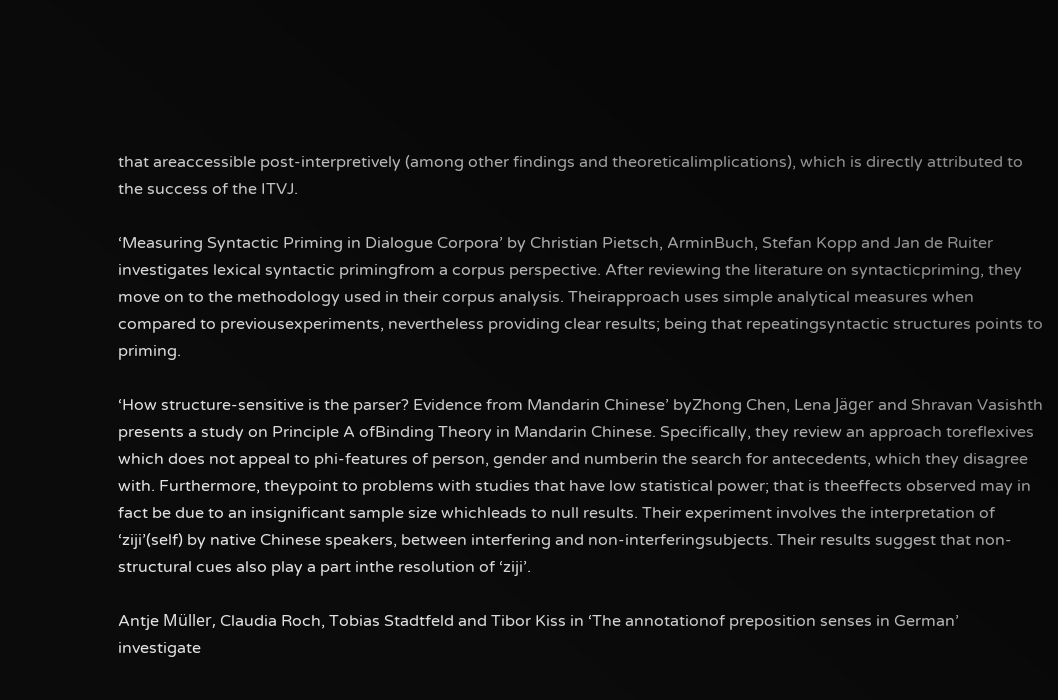that areaccessible post-interpretively (among other findings and theoreticalimplications), which is directly attributed to the success of the ITVJ.

‘Measuring Syntactic Priming in Dialogue Corpora’ by Christian Pietsch, ArminBuch, Stefan Kopp and Jan de Ruiter investigates lexical syntactic primingfrom a corpus perspective. After reviewing the literature on syntacticpriming, they move on to the methodology used in their corpus analysis. Theirapproach uses simple analytical measures when compared to previousexperiments, nevertheless providing clear results; being that repeatingsyntactic structures points to priming.

‘How structure-sensitive is the parser? Evidence from Mandarin Chinese’ byZhong Chen, Lena Jäger and Shravan Vasishth presents a study on Principle A ofBinding Theory in Mandarin Chinese. Specifically, they review an approach toreflexives which does not appeal to phi-features of person, gender and numberin the search for antecedents, which they disagree with. Furthermore, theypoint to problems with studies that have low statistical power; that is theeffects observed may in fact be due to an insignificant sample size whichleads to null results. Their experiment involves the interpretation of ‘ziji’(self) by native Chinese speakers, between interfering and non-interferingsubjects. Their results suggest that non-structural cues also play a part inthe resolution of ‘ziji’.

Antje Müller, Claudia Roch, Tobias Stadtfeld and Tibor Kiss in ‘The annotationof preposition senses in German’ investigate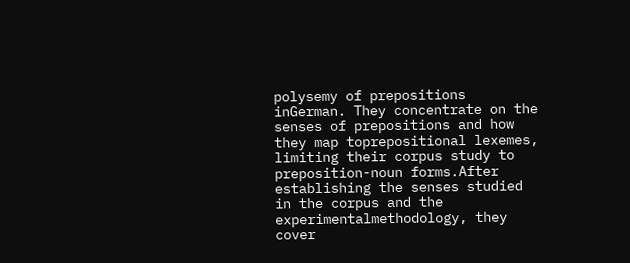polysemy of prepositions inGerman. They concentrate on the senses of prepositions and how they map toprepositional lexemes, limiting their corpus study to preposition-noun forms.After establishing the senses studied in the corpus and the experimentalmethodology, they cover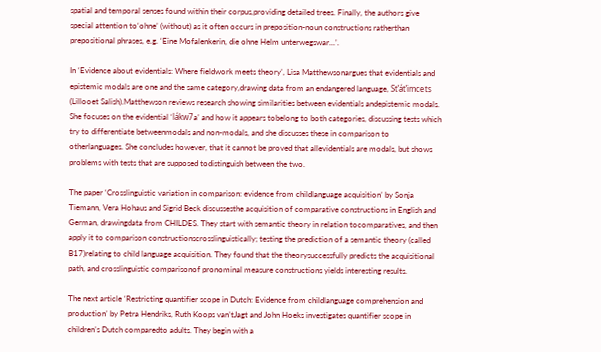spatial and temporal senses found within their corpus,providing detailed trees. Finally, the authors give special attention to‘ohne’ (without) as it often occurs in preposition-noun constructions ratherthan prepositional phrases, e.g. ‘Eine Mofalenkerin, die ohne Helm unterwegswar...’.

In ‘Evidence about evidentials: Where fieldwork meets theory’, Lisa Matthewsonargues that evidentials and epistemic modals are one and the same category,drawing data from an endangered language, St’át’imcets (Lillooet Salish).Matthewson reviews research showing similarities between evidentials andepistemic modals. She focuses on the evidential ‘lákw7a’ and how it appears tobelong to both categories, discussing tests which try to differentiate betweenmodals and non-modals, and she discusses these in comparison to otherlanguages. She concludes however, that it cannot be proved that allevidentials are modals, but shows problems with tests that are supposed todistinguish between the two.

The paper ‘Crosslinguistic variation in comparison: evidence from childlanguage acquisition’ by Sonja Tiemann, Vera Hohaus and Sigrid Beck discussesthe acquisition of comparative constructions in English and German, drawingdata from CHILDES. They start with semantic theory in relation tocomparatives, and then apply it to comparison constructionscrosslinguistically; testing the prediction of a semantic theory (called B17)relating to child language acquisition. They found that the theorysuccessfully predicts the acquisitional path, and crosslinguistic comparisonof pronominal measure constructions yields interesting results.

The next article ‘Restricting quantifier scope in Dutch: Evidence from childlanguage comprehension and production’ by Petra Hendriks, Ruth Koops van’tJagt and John Hoeks investigates quantifier scope in children’s Dutch comparedto adults. They begin with a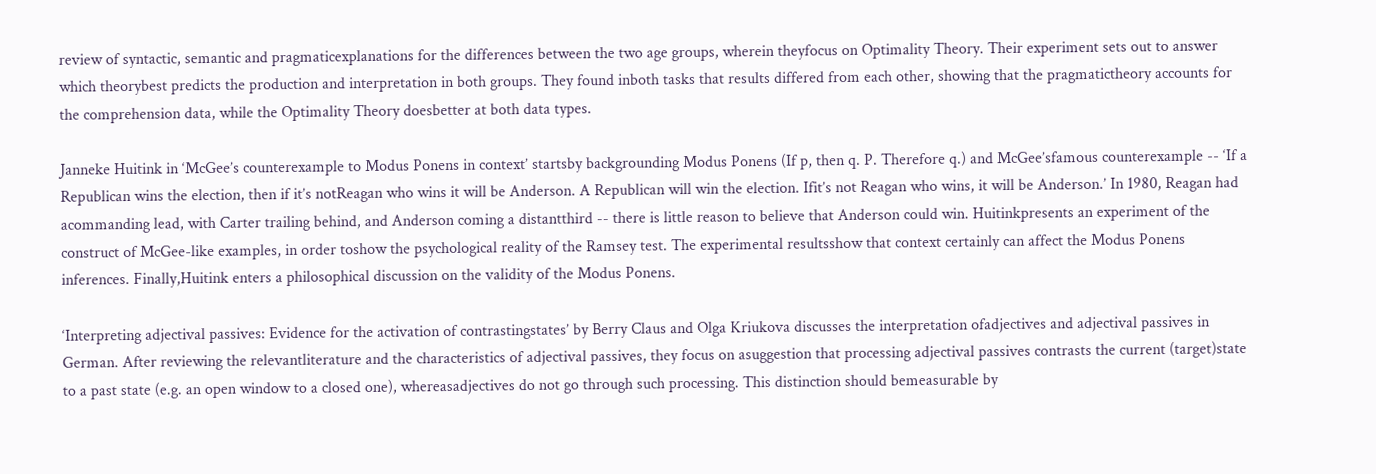review of syntactic, semantic and pragmaticexplanations for the differences between the two age groups, wherein theyfocus on Optimality Theory. Their experiment sets out to answer which theorybest predicts the production and interpretation in both groups. They found inboth tasks that results differed from each other, showing that the pragmatictheory accounts for the comprehension data, while the Optimality Theory doesbetter at both data types.

Janneke Huitink in ‘McGee’s counterexample to Modus Ponens in context’ startsby backgrounding Modus Ponens (If p, then q. P. Therefore q.) and McGee’sfamous counterexample -- ‘If a Republican wins the election, then if it’s notReagan who wins it will be Anderson. A Republican will win the election. Ifit’s not Reagan who wins, it will be Anderson.’ In 1980, Reagan had acommanding lead, with Carter trailing behind, and Anderson coming a distantthird -- there is little reason to believe that Anderson could win. Huitinkpresents an experiment of the construct of McGee-like examples, in order toshow the psychological reality of the Ramsey test. The experimental resultsshow that context certainly can affect the Modus Ponens inferences. Finally,Huitink enters a philosophical discussion on the validity of the Modus Ponens.

‘Interpreting adjectival passives: Evidence for the activation of contrastingstates’ by Berry Claus and Olga Kriukova discusses the interpretation ofadjectives and adjectival passives in German. After reviewing the relevantliterature and the characteristics of adjectival passives, they focus on asuggestion that processing adjectival passives contrasts the current (target)state to a past state (e.g. an open window to a closed one), whereasadjectives do not go through such processing. This distinction should bemeasurable by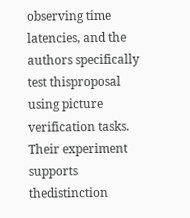observing time latencies, and the authors specifically test thisproposal using picture verification tasks. Their experiment supports thedistinction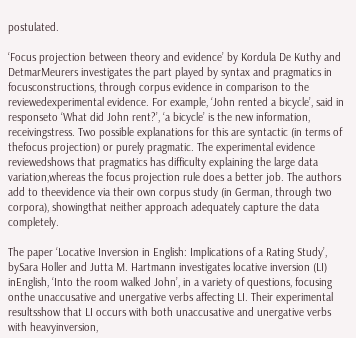postulated.

‘Focus projection between theory and evidence’ by Kordula De Kuthy and DetmarMeurers investigates the part played by syntax and pragmatics in focusconstructions, through corpus evidence in comparison to the reviewedexperimental evidence. For example, ‘John rented a bicycle’, said in responseto ‘What did John rent?’, ‘a bicycle’ is the new information, receivingstress. Two possible explanations for this are syntactic (in terms of thefocus projection) or purely pragmatic. The experimental evidence reviewedshows that pragmatics has difficulty explaining the large data variation,whereas the focus projection rule does a better job. The authors add to theevidence via their own corpus study (in German, through two corpora), showingthat neither approach adequately capture the data completely.

The paper ‘Locative Inversion in English: Implications of a Rating Study’, bySara Holler and Jutta M. Hartmann investigates locative inversion (LI) inEnglish, ‘Into the room walked John’, in a variety of questions, focusing onthe unaccusative and unergative verbs affecting LI. Their experimental resultsshow that LI occurs with both unaccusative and unergative verbs with heavyinversion,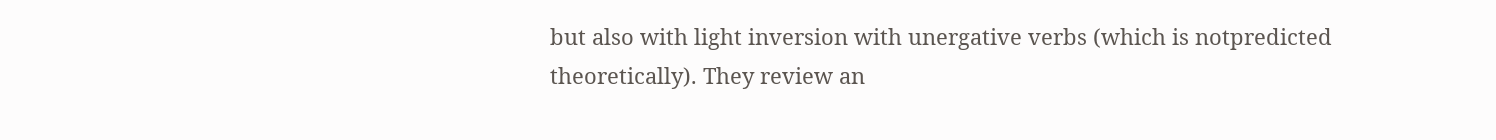but also with light inversion with unergative verbs (which is notpredicted theoretically). They review an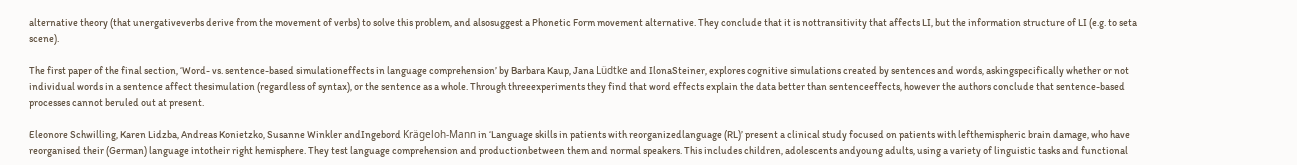alternative theory (that unergativeverbs derive from the movement of verbs) to solve this problem, and alsosuggest a Phonetic Form movement alternative. They conclude that it is nottransitivity that affects LI, but the information structure of LI (e.g. to seta scene).

The first paper of the final section, ‘Word- vs. sentence-based simulationeffects in language comprehension’ by Barbara Kaup, Jana Lüdtke and IlonaSteiner, explores cognitive simulations created by sentences and words, askingspecifically whether or not individual words in a sentence affect thesimulation (regardless of syntax), or the sentence as a whole. Through threeexperiments they find that word effects explain the data better than sentenceeffects, however the authors conclude that sentence-based processes cannot beruled out at present.

Eleonore Schwilling, Karen Lidzba, Andreas Konietzko, Susanne Winkler andIngebord Krägeloh-Mann in ‘Language skills in patients with reorganizedlanguage (RL)’ present a clinical study focused on patients with lefthemispheric brain damage, who have reorganised their (German) language intotheir right hemisphere. They test language comprehension and productionbetween them and normal speakers. This includes children, adolescents andyoung adults, using a variety of linguistic tasks and functional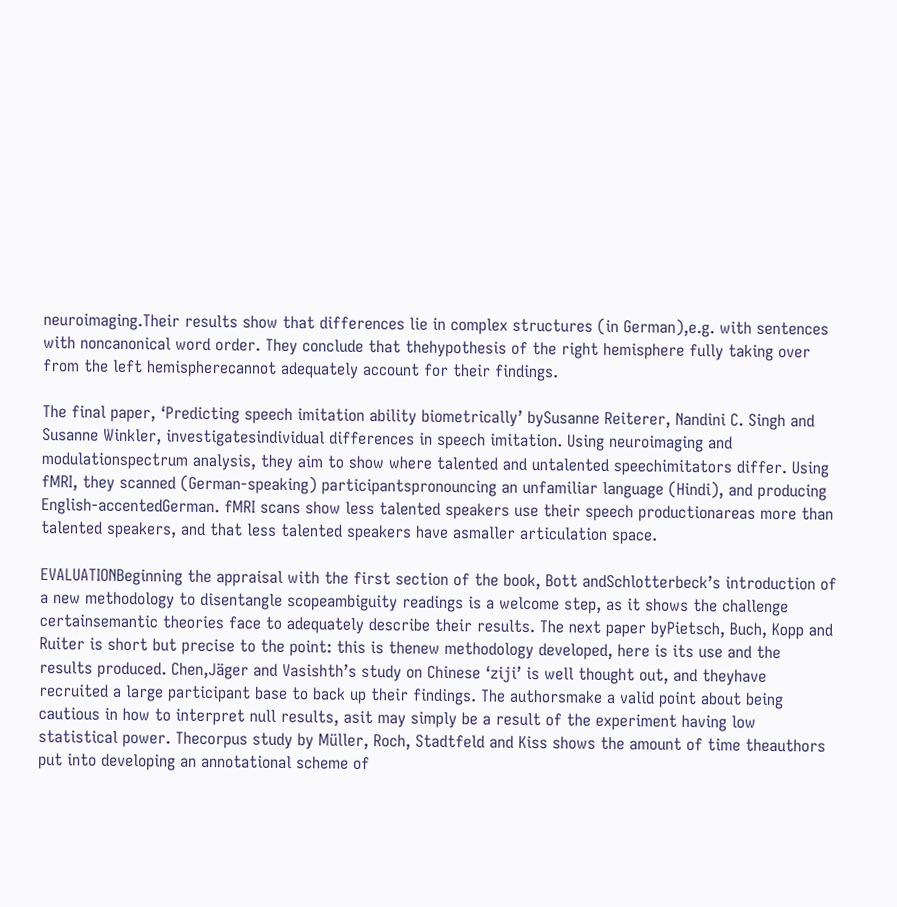neuroimaging.Their results show that differences lie in complex structures (in German),e.g. with sentences with noncanonical word order. They conclude that thehypothesis of the right hemisphere fully taking over from the left hemispherecannot adequately account for their findings.

The final paper, ‘Predicting speech imitation ability biometrically’ bySusanne Reiterer, Nandini C. Singh and Susanne Winkler, investigatesindividual differences in speech imitation. Using neuroimaging and modulationspectrum analysis, they aim to show where talented and untalented speechimitators differ. Using fMRI, they scanned (German-speaking) participantspronouncing an unfamiliar language (Hindi), and producing English-accentedGerman. fMRI scans show less talented speakers use their speech productionareas more than talented speakers, and that less talented speakers have asmaller articulation space.

EVALUATIONBeginning the appraisal with the first section of the book, Bott andSchlotterbeck’s introduction of a new methodology to disentangle scopeambiguity readings is a welcome step, as it shows the challenge certainsemantic theories face to adequately describe their results. The next paper byPietsch, Buch, Kopp and Ruiter is short but precise to the point: this is thenew methodology developed, here is its use and the results produced. Chen,Jäger and Vasishth’s study on Chinese ‘ziji’ is well thought out, and theyhave recruited a large participant base to back up their findings. The authorsmake a valid point about being cautious in how to interpret null results, asit may simply be a result of the experiment having low statistical power. Thecorpus study by Müller, Roch, Stadtfeld and Kiss shows the amount of time theauthors put into developing an annotational scheme of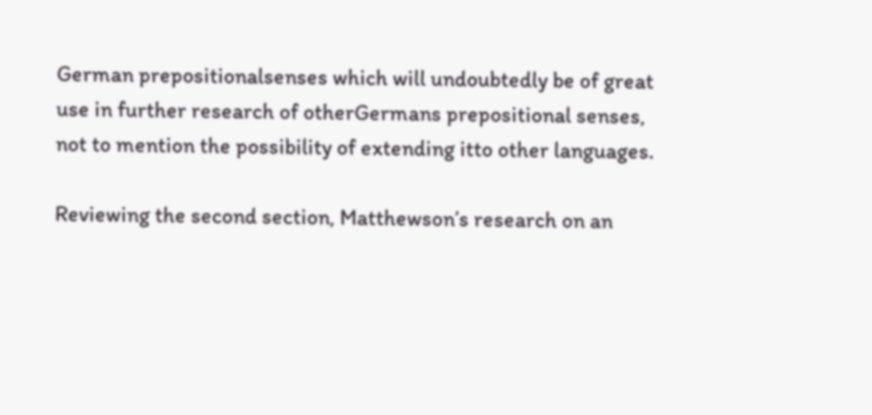German prepositionalsenses which will undoubtedly be of great use in further research of otherGermans prepositional senses, not to mention the possibility of extending itto other languages.

Reviewing the second section, Matthewson’s research on an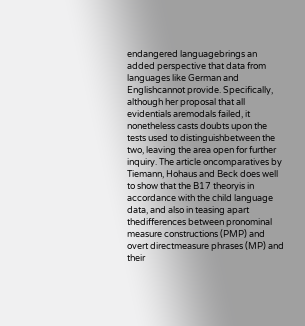endangered languagebrings an added perspective that data from languages like German and Englishcannot provide. Specifically, although her proposal that all evidentials aremodals failed, it nonetheless casts doubts upon the tests used to distinguishbetween the two, leaving the area open for further inquiry. The article oncomparatives by Tiemann, Hohaus and Beck does well to show that the B17 theoryis in accordance with the child language data, and also in teasing apart thedifferences between pronominal measure constructions (PMP) and overt directmeasure phrases (MP) and their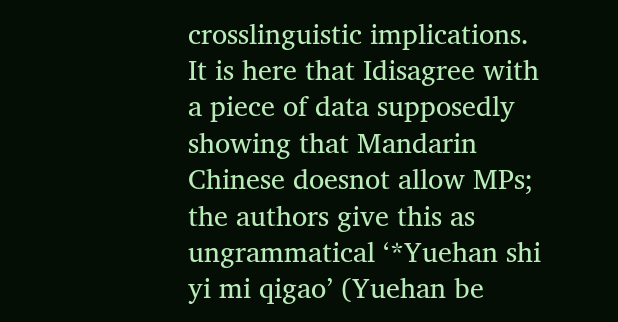crosslinguistic implications. It is here that Idisagree with a piece of data supposedly showing that Mandarin Chinese doesnot allow MPs; the authors give this as ungrammatical ‘*Yuehan shi yi mi qigao’ (Yuehan be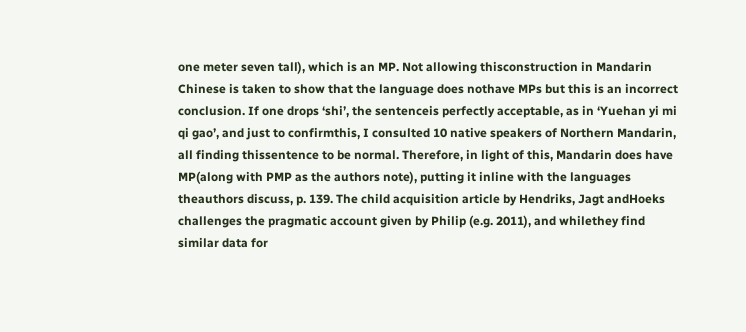one meter seven tall), which is an MP. Not allowing thisconstruction in Mandarin Chinese is taken to show that the language does nothave MPs but this is an incorrect conclusion. If one drops ‘shi’, the sentenceis perfectly acceptable, as in ‘Yuehan yi mi qi gao’, and just to confirmthis, I consulted 10 native speakers of Northern Mandarin, all finding thissentence to be normal. Therefore, in light of this, Mandarin does have MP(along with PMP as the authors note), putting it inline with the languages theauthors discuss, p. 139. The child acquisition article by Hendriks, Jagt andHoeks challenges the pragmatic account given by Philip (e.g. 2011), and whilethey find similar data for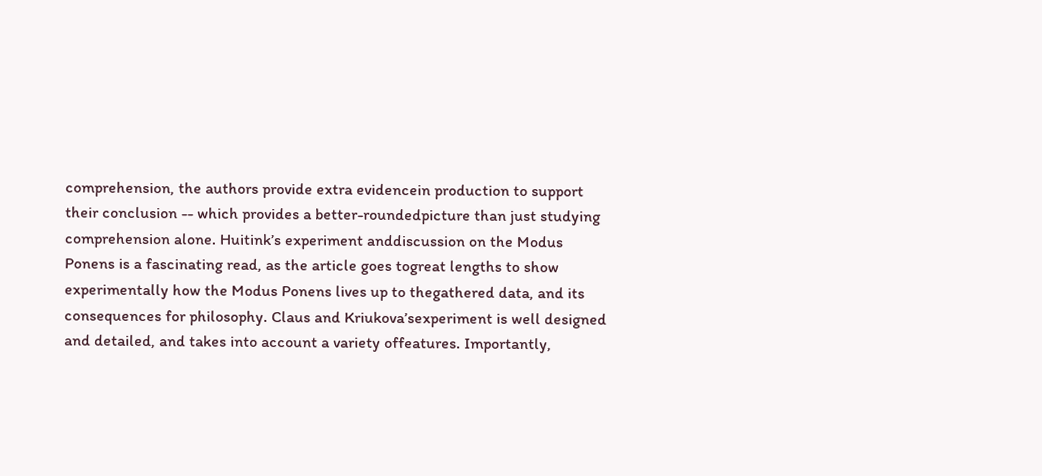comprehension, the authors provide extra evidencein production to support their conclusion -- which provides a better-roundedpicture than just studying comprehension alone. Huitink’s experiment anddiscussion on the Modus Ponens is a fascinating read, as the article goes togreat lengths to show experimentally how the Modus Ponens lives up to thegathered data, and its consequences for philosophy. Claus and Kriukova’sexperiment is well designed and detailed, and takes into account a variety offeatures. Importantly,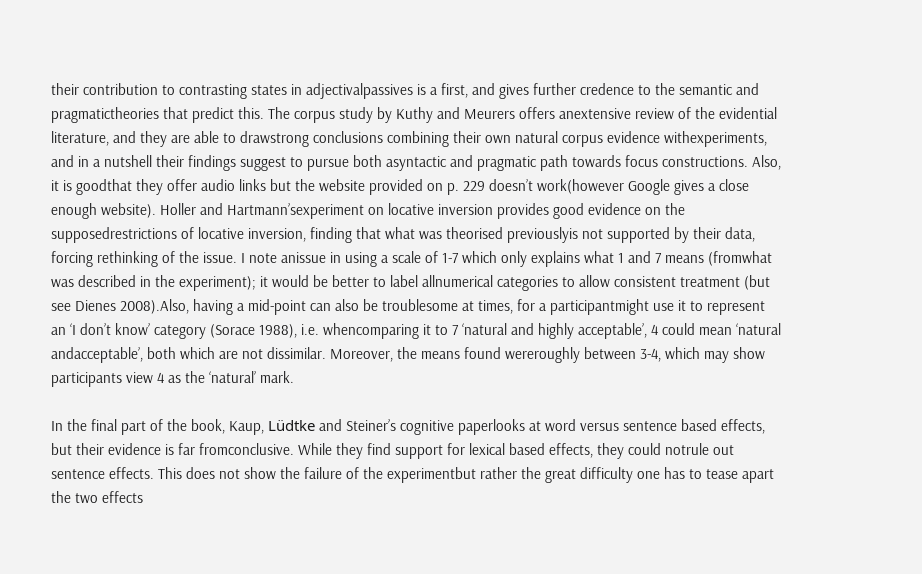their contribution to contrasting states in adjectivalpassives is a first, and gives further credence to the semantic and pragmatictheories that predict this. The corpus study by Kuthy and Meurers offers anextensive review of the evidential literature, and they are able to drawstrong conclusions combining their own natural corpus evidence withexperiments, and in a nutshell their findings suggest to pursue both asyntactic and pragmatic path towards focus constructions. Also, it is goodthat they offer audio links but the website provided on p. 229 doesn’t work(however Google gives a close enough website). Holler and Hartmann’sexperiment on locative inversion provides good evidence on the supposedrestrictions of locative inversion, finding that what was theorised previouslyis not supported by their data, forcing rethinking of the issue. I note anissue in using a scale of 1-7 which only explains what 1 and 7 means (fromwhat was described in the experiment); it would be better to label allnumerical categories to allow consistent treatment (but see Dienes 2008).Also, having a mid-point can also be troublesome at times, for a participantmight use it to represent an ‘I don’t know’ category (Sorace 1988), i.e. whencomparing it to 7 ‘natural and highly acceptable’, 4 could mean ‘natural andacceptable’, both which are not dissimilar. Moreover, the means found wereroughly between 3-4, which may show participants view 4 as the ‘natural’ mark.

In the final part of the book, Kaup, Lüdtke and Steiner’s cognitive paperlooks at word versus sentence based effects, but their evidence is far fromconclusive. While they find support for lexical based effects, they could notrule out sentence effects. This does not show the failure of the experimentbut rather the great difficulty one has to tease apart the two effects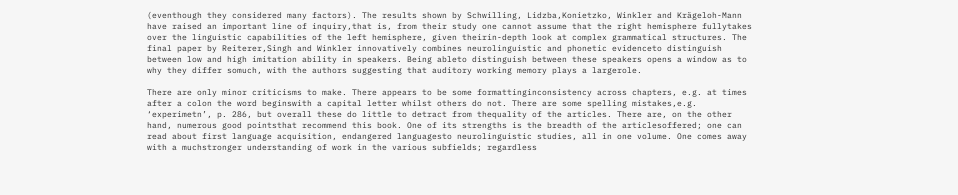(eventhough they considered many factors). The results shown by Schwilling, Lidzba,Konietzko, Winkler and Krägeloh-Mann have raised an important line of inquiry,that is, from their study one cannot assume that the right hemisphere fullytakes over the linguistic capabilities of the left hemisphere, given theirin-depth look at complex grammatical structures. The final paper by Reiterer,Singh and Winkler innovatively combines neurolinguistic and phonetic evidenceto distinguish between low and high imitation ability in speakers. Being ableto distinguish between these speakers opens a window as to why they differ somuch, with the authors suggesting that auditory working memory plays a largerole.

There are only minor criticisms to make. There appears to be some formattinginconsistency across chapters, e.g. at times after a colon the word beginswith a capital letter whilst others do not. There are some spelling mistakes,e.g. ‘experimetn’, p. 286, but overall these do little to detract from thequality of the articles. There are, on the other hand, numerous good pointsthat recommend this book. One of its strengths is the breadth of the articlesoffered; one can read about first language acquisition, endangered languagesto neurolinguistic studies, all in one volume. One comes away with a muchstronger understanding of work in the various subfields; regardless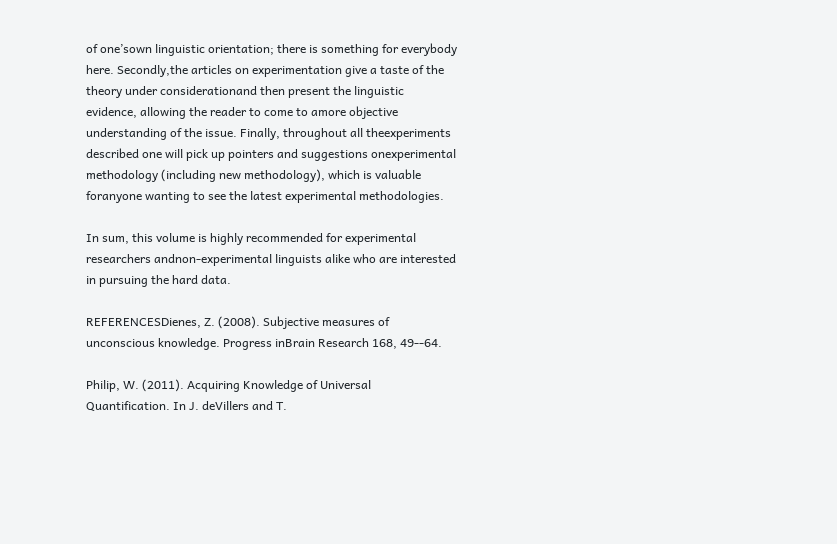of one’sown linguistic orientation; there is something for everybody here. Secondly,the articles on experimentation give a taste of the theory under considerationand then present the linguistic evidence, allowing the reader to come to amore objective understanding of the issue. Finally, throughout all theexperiments described one will pick up pointers and suggestions onexperimental methodology (including new methodology), which is valuable foranyone wanting to see the latest experimental methodologies.

In sum, this volume is highly recommended for experimental researchers andnon-experimental linguists alike who are interested in pursuing the hard data.

REFERENCESDienes, Z. (2008). Subjective measures of unconscious knowledge. Progress inBrain Research 168, 49--64.

Philip, W. (2011). Acquiring Knowledge of Universal Quantification. In J. deVillers and T.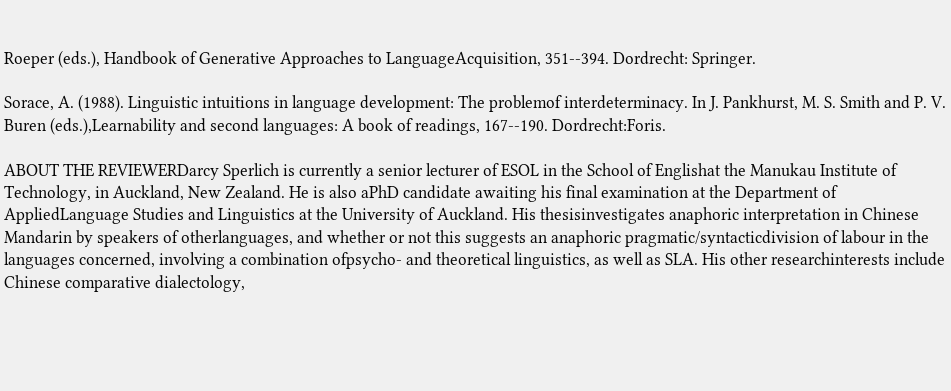Roeper (eds.), Handbook of Generative Approaches to LanguageAcquisition, 351--394. Dordrecht: Springer.

Sorace, A. (1988). Linguistic intuitions in language development: The problemof interdeterminacy. In J. Pankhurst, M. S. Smith and P. V. Buren (eds.),Learnability and second languages: A book of readings, 167--190. Dordrecht:Foris.

ABOUT THE REVIEWERDarcy Sperlich is currently a senior lecturer of ESOL in the School of Englishat the Manukau Institute of Technology, in Auckland, New Zealand. He is also aPhD candidate awaiting his final examination at the Department of AppliedLanguage Studies and Linguistics at the University of Auckland. His thesisinvestigates anaphoric interpretation in Chinese Mandarin by speakers of otherlanguages, and whether or not this suggests an anaphoric pragmatic/syntacticdivision of labour in the languages concerned, involving a combination ofpsycho- and theoretical linguistics, as well as SLA. His other researchinterests include Chinese comparative dialectology,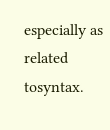especially as related tosyntax.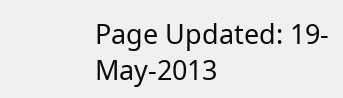Page Updated: 19-May-2013